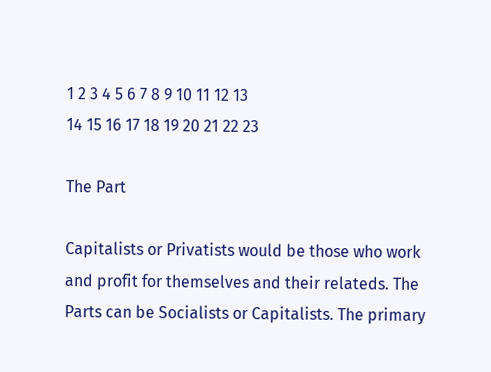1 2 3 4 5 6 7 8 9 10 11 12 13
14 15 16 17 18 19 20 21 22 23

The Part

Capitalists or Privatists would be those who work and profit for themselves and their relateds. The Parts can be Socialists or Capitalists. The primary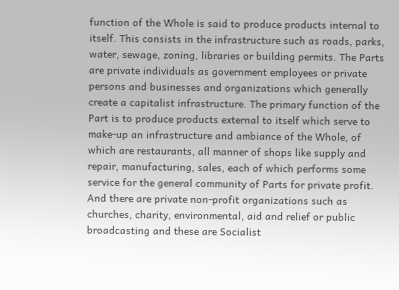function of the Whole is said to produce products internal to itself. This consists in the infrastructure such as roads, parks, water, sewage, zoning, libraries or building permits. The Parts are private individuals as government employees or private persons and businesses and organizations which generally create a capitalist infrastructure. The primary function of the Part is to produce products external to itself which serve to make-up an infrastructure and ambiance of the Whole, of which are restaurants, all manner of shops like supply and repair, manufacturing, sales, each of which performs some service for the general community of Parts for private profit. And there are private non-profit organizations such as churches, charity, environmental, aid and relief or public broadcasting and these are Socialist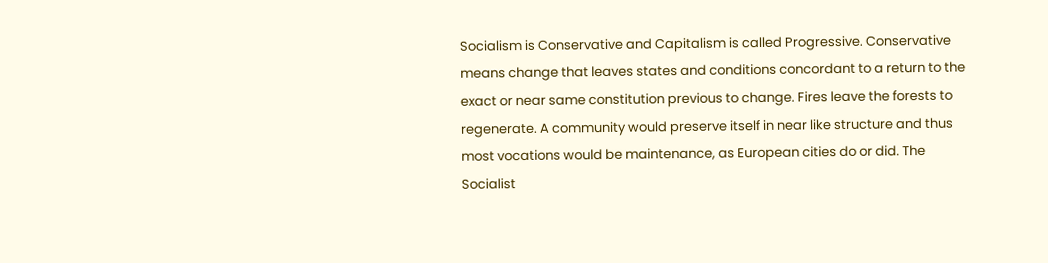Socialism is Conservative and Capitalism is called Progressive. Conservative means change that leaves states and conditions concordant to a return to the exact or near same constitution previous to change. Fires leave the forests to regenerate. A community would preserve itself in near like structure and thus most vocations would be maintenance, as European cities do or did. The Socialist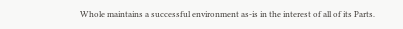Whole maintains a successful environment as-is in the interest of all of its Parts.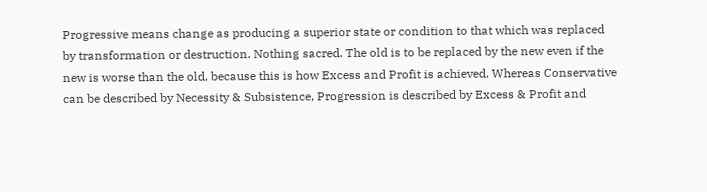Progressive means change as producing a superior state or condition to that which was replaced by transformation or destruction. Nothing sacred. The old is to be replaced by the new even if the new is worse than the old, because this is how Excess and Profit is achieved. Whereas Conservative can be described by Necessity & Subsistence, Progression is described by Excess & Profit and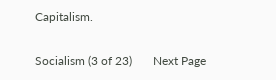Capitalism.

Socialism (3 of 23)       Next Page